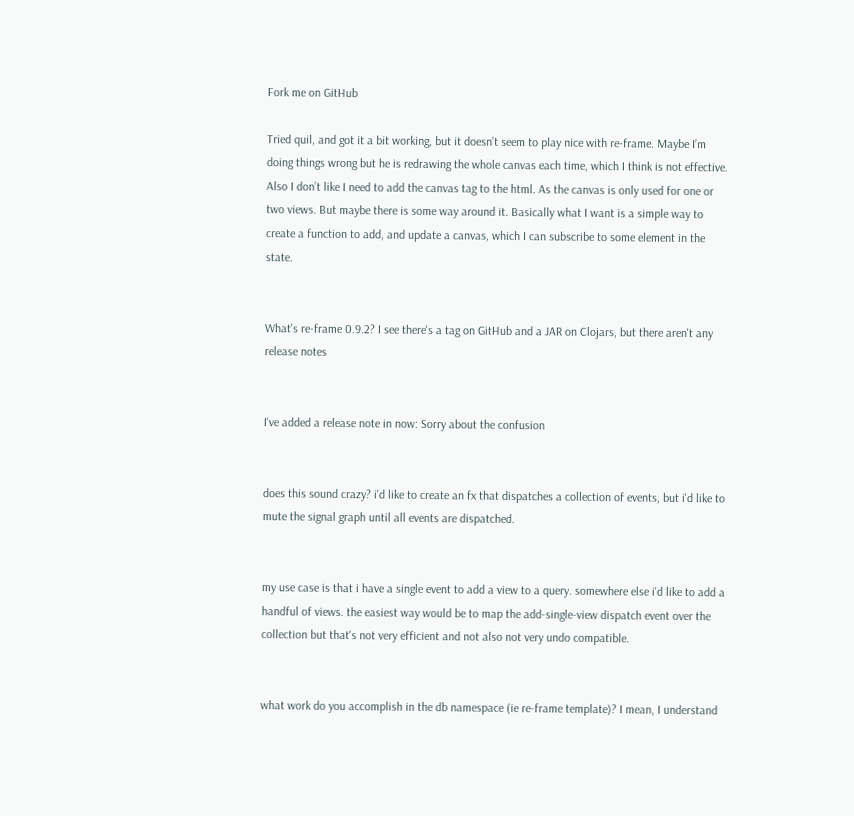Fork me on GitHub

Tried quil, and got it a bit working, but it doesn’t seem to play nice with re-frame. Maybe I’m doing things wrong but he is redrawing the whole canvas each time, which I think is not effective. Also I don’t like I need to add the canvas tag to the html. As the canvas is only used for one or two views. But maybe there is some way around it. Basically what I want is a simple way to create a function to add, and update a canvas, which I can subscribe to some element in the state.


What's re-frame 0.9.2? I see there's a tag on GitHub and a JAR on Clojars, but there aren't any release notes


I've added a release note in now: Sorry about the confusion


does this sound crazy? i'd like to create an fx that dispatches a collection of events, but i'd like to mute the signal graph until all events are dispatched.


my use case is that i have a single event to add a view to a query. somewhere else i'd like to add a handful of views. the easiest way would be to map the add-single-view dispatch event over the collection but that's not very efficient and not also not very undo compatible.


what work do you accomplish in the db namespace (ie re-frame template)? I mean, I understand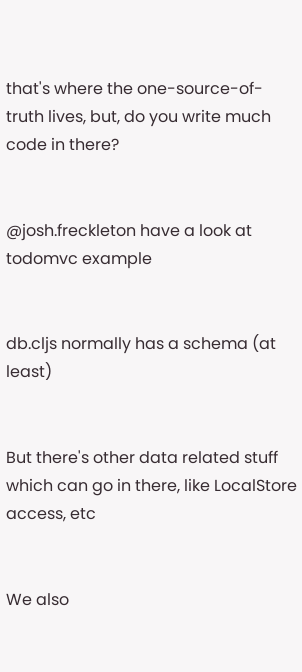that's where the one-source-of-truth lives, but, do you write much code in there?


@josh.freckleton have a look at todomvc example


db.cljs normally has a schema (at least)


But there's other data related stuff which can go in there, like LocalStore access, etc


We also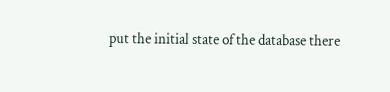put the initial state of the database there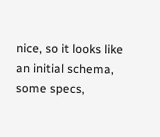nice, so it looks like an initial schema, some specs,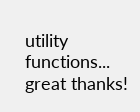utility functions... great thanks!